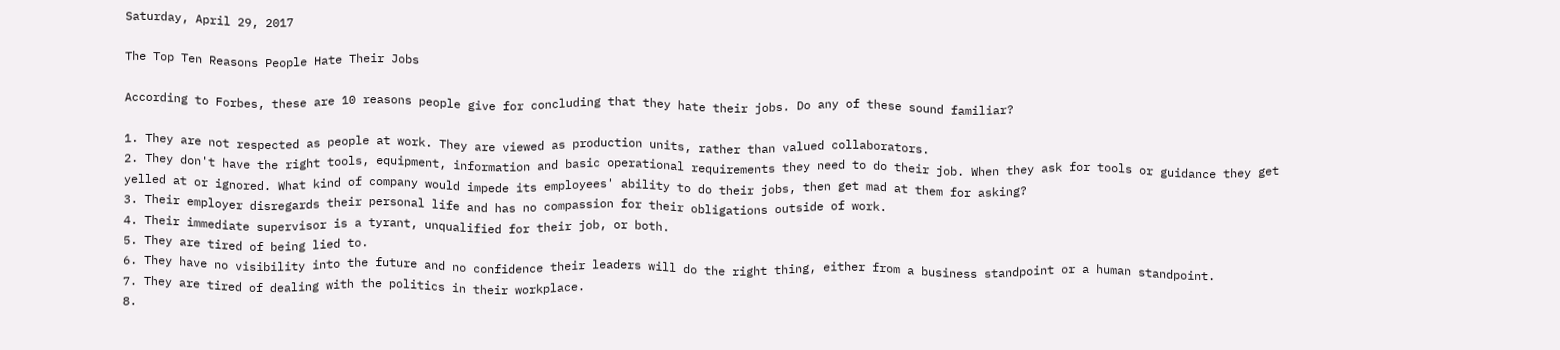Saturday, April 29, 2017

The Top Ten Reasons People Hate Their Jobs

According to Forbes, these are 10 reasons people give for concluding that they hate their jobs. Do any of these sound familiar?

1. They are not respected as people at work. They are viewed as production units, rather than valued collaborators.
2. They don't have the right tools, equipment, information and basic operational requirements they need to do their job. When they ask for tools or guidance they get yelled at or ignored. What kind of company would impede its employees' ability to do their jobs, then get mad at them for asking?
3. Their employer disregards their personal life and has no compassion for their obligations outside of work.
4. Their immediate supervisor is a tyrant, unqualified for their job, or both.
5. They are tired of being lied to.
6. They have no visibility into the future and no confidence their leaders will do the right thing, either from a business standpoint or a human standpoint.
7. They are tired of dealing with the politics in their workplace.
8.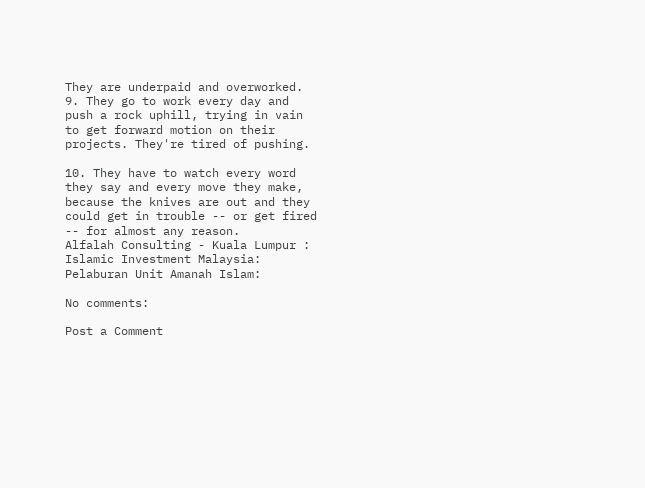They are underpaid and overworked.
9. They go to work every day and push a rock uphill, trying in vain to get forward motion on their projects. They're tired of pushing.

10. They have to watch every word they say and every move they make, because the knives are out and they could get in trouble -- or get fired -- for almost any reason.
Alfalah Consulting - Kuala Lumpur :
Islamic Investment Malaysia:
Pelaburan Unit Amanah Islam:

No comments:

Post a Comment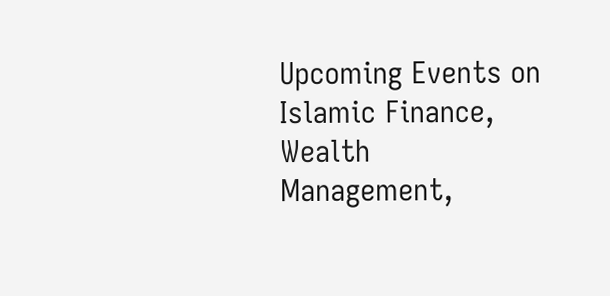Upcoming Events on Islamic Finance, Wealth Management,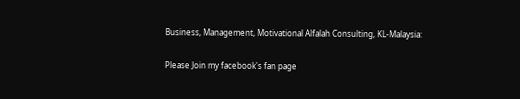Business, Management, Motivational Alfalah Consulting, KL-Malaysia:

Please Join my facebook's fan page